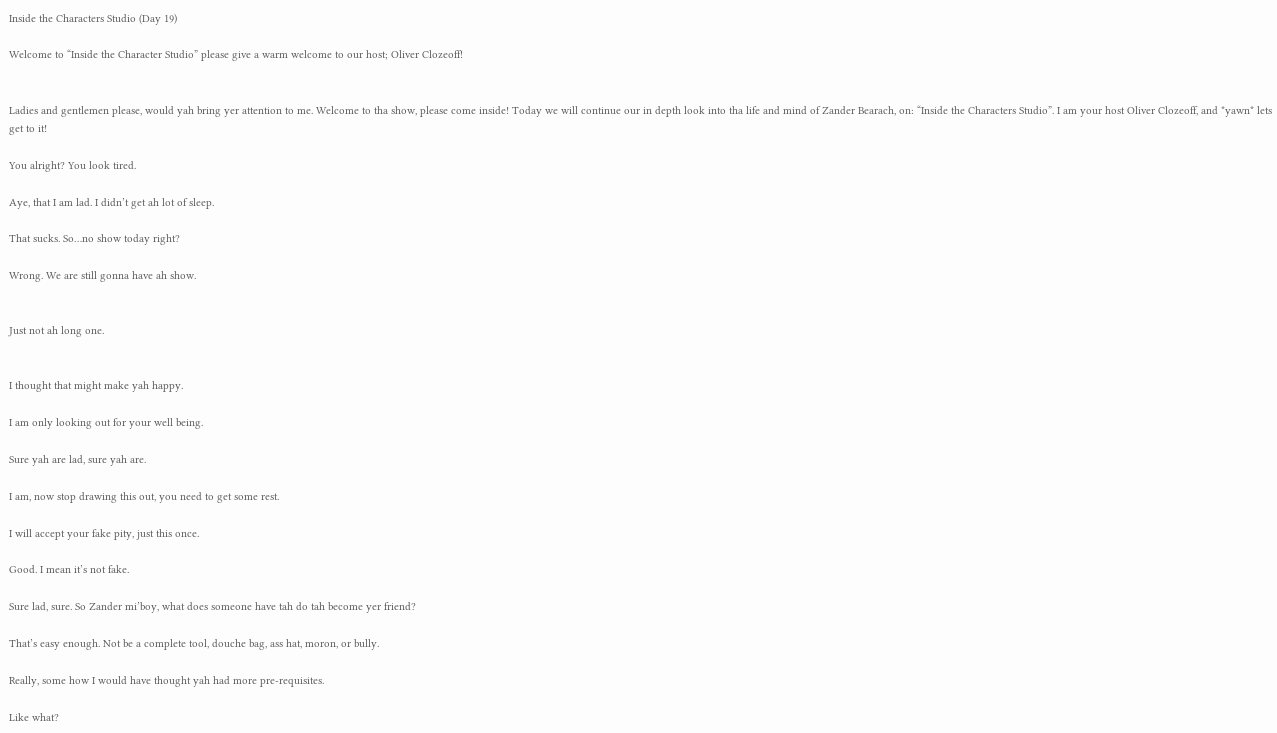Inside the Characters Studio (Day 19)

Welcome to “Inside the Character Studio” please give a warm welcome to our host; Oliver Clozeoff!


Ladies and gentlemen please, would yah bring yer attention to me. Welcome to tha show, please come inside! Today we will continue our in depth look into tha life and mind of Zander Bearach, on: “Inside the Characters Studio”. I am your host Oliver Clozeoff, and *yawn* lets get to it!

You alright? You look tired.

Aye, that I am lad. I didn’t get ah lot of sleep.

That sucks. So…no show today right?

Wrong. We are still gonna have ah show.


Just not ah long one.


I thought that might make yah happy.

I am only looking out for your well being.

Sure yah are lad, sure yah are.

I am, now stop drawing this out, you need to get some rest.

I will accept your fake pity, just this once.

Good. I mean it’s not fake.

Sure lad, sure. So Zander mi’boy, what does someone have tah do tah become yer friend?

That’s easy enough. Not be a complete tool, douche bag, ass hat, moron, or bully.

Really, some how I would have thought yah had more pre-requisites.

Like what?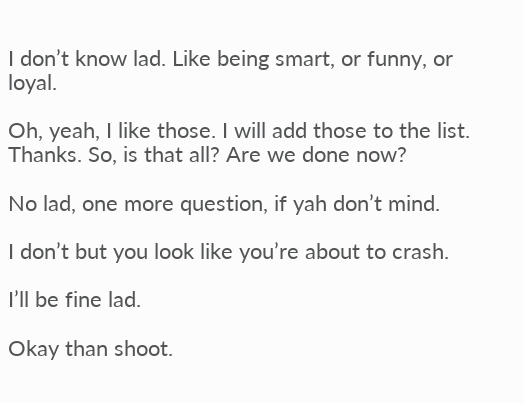I don’t know lad. Like being smart, or funny, or loyal.

Oh, yeah, I like those. I will add those to the list. Thanks. So, is that all? Are we done now?

No lad, one more question, if yah don’t mind.

I don’t but you look like you’re about to crash.

I’ll be fine lad.

Okay than shoot.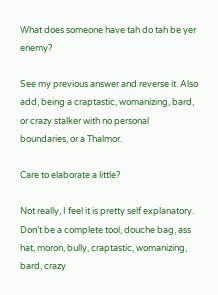What does someone have tah do tah be yer enemy?

See my previous answer and reverse it. Also add, being a craptastic, womanizing, bard, or crazy stalker with no personal boundaries, or a Thalmor.

Care to elaborate a little?

Not really, I feel it is pretty self explanatory. Don’t be a complete tool, douche bag, ass hat, moron, bully, craptastic, womanizing, bard, crazy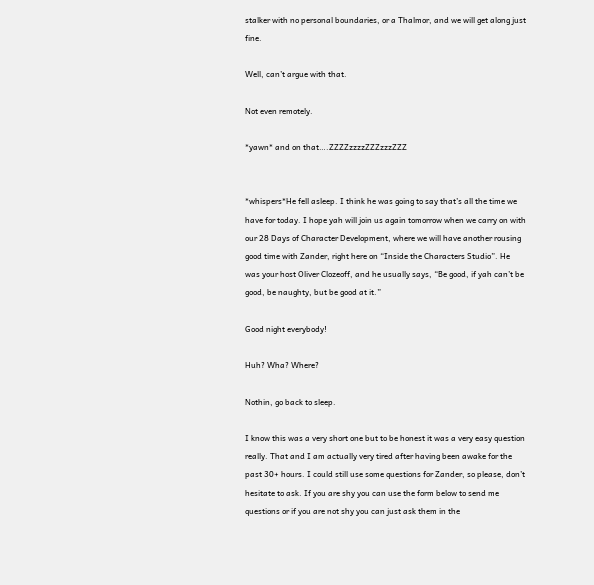stalker with no personal boundaries, or a Thalmor, and we will get along just fine.

Well, can’t argue with that.

Not even remotely.

*yawn* and on that….ZZZZzzzzZZZzzzZZZ


*whispers*He fell asleep. I think he was going to say that’s all the time we have for today. I hope yah will join us again tomorrow when we carry on with our 28 Days of Character Development, where we will have another rousing good time with Zander, right here on “Inside the Characters Studio”. He was your host Oliver Clozeoff, and he usually says, “Be good, if yah can’t be good, be naughty, but be good at it.”

Good night everybody!

Huh? Wha? Where?

Nothin, go back to sleep.

I know this was a very short one but to be honest it was a very easy question really. That and I am actually very tired after having been awake for the past 30+ hours. I could still use some questions for Zander, so please, don’t hesitate to ask. If you are shy you can use the form below to send me questions or if you are not shy you can just ask them in the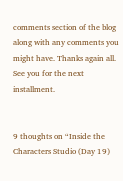comments section of the blog along with any comments you might have. Thanks again all. See you for the next installment.


9 thoughts on “Inside the Characters Studio (Day 19)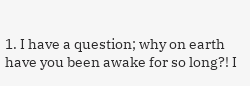1. I have a question; why on earth have you been awake for so long?! I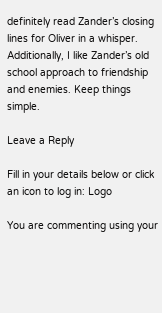definitely read Zander’s closing lines for Oliver in a whisper. Additionally, I like Zander’s old school approach to friendship and enemies. Keep things simple.

Leave a Reply

Fill in your details below or click an icon to log in: Logo

You are commenting using your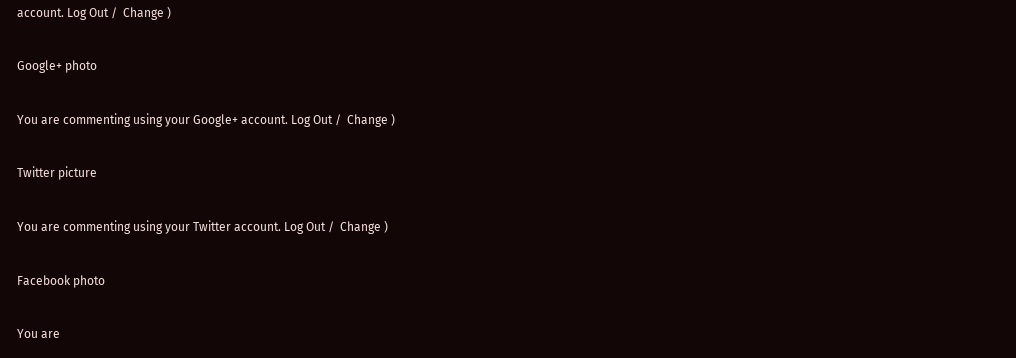account. Log Out /  Change )

Google+ photo

You are commenting using your Google+ account. Log Out /  Change )

Twitter picture

You are commenting using your Twitter account. Log Out /  Change )

Facebook photo

You are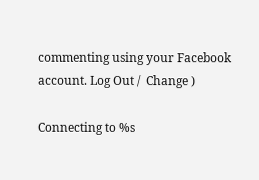commenting using your Facebook account. Log Out /  Change )

Connecting to %s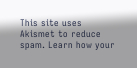This site uses Akismet to reduce spam. Learn how your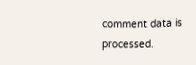comment data is processed.